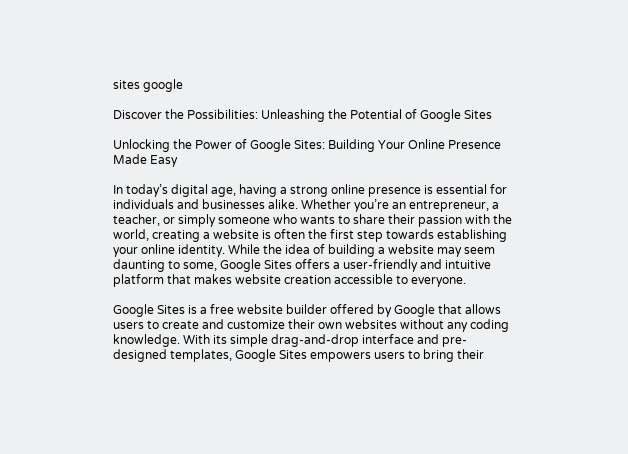sites google

Discover the Possibilities: Unleashing the Potential of Google Sites

Unlocking the Power of Google Sites: Building Your Online Presence Made Easy

In today’s digital age, having a strong online presence is essential for individuals and businesses alike. Whether you’re an entrepreneur, a teacher, or simply someone who wants to share their passion with the world, creating a website is often the first step towards establishing your online identity. While the idea of building a website may seem daunting to some, Google Sites offers a user-friendly and intuitive platform that makes website creation accessible to everyone.

Google Sites is a free website builder offered by Google that allows users to create and customize their own websites without any coding knowledge. With its simple drag-and-drop interface and pre-designed templates, Google Sites empowers users to bring their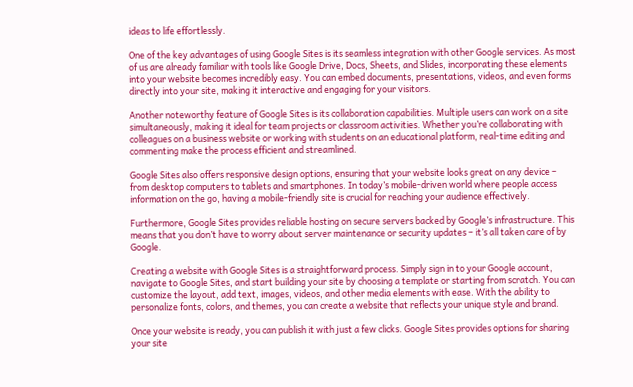ideas to life effortlessly.

One of the key advantages of using Google Sites is its seamless integration with other Google services. As most of us are already familiar with tools like Google Drive, Docs, Sheets, and Slides, incorporating these elements into your website becomes incredibly easy. You can embed documents, presentations, videos, and even forms directly into your site, making it interactive and engaging for your visitors.

Another noteworthy feature of Google Sites is its collaboration capabilities. Multiple users can work on a site simultaneously, making it ideal for team projects or classroom activities. Whether you’re collaborating with colleagues on a business website or working with students on an educational platform, real-time editing and commenting make the process efficient and streamlined.

Google Sites also offers responsive design options, ensuring that your website looks great on any device – from desktop computers to tablets and smartphones. In today’s mobile-driven world where people access information on the go, having a mobile-friendly site is crucial for reaching your audience effectively.

Furthermore, Google Sites provides reliable hosting on secure servers backed by Google’s infrastructure. This means that you don’t have to worry about server maintenance or security updates – it’s all taken care of by Google.

Creating a website with Google Sites is a straightforward process. Simply sign in to your Google account, navigate to Google Sites, and start building your site by choosing a template or starting from scratch. You can customize the layout, add text, images, videos, and other media elements with ease. With the ability to personalize fonts, colors, and themes, you can create a website that reflects your unique style and brand.

Once your website is ready, you can publish it with just a few clicks. Google Sites provides options for sharing your site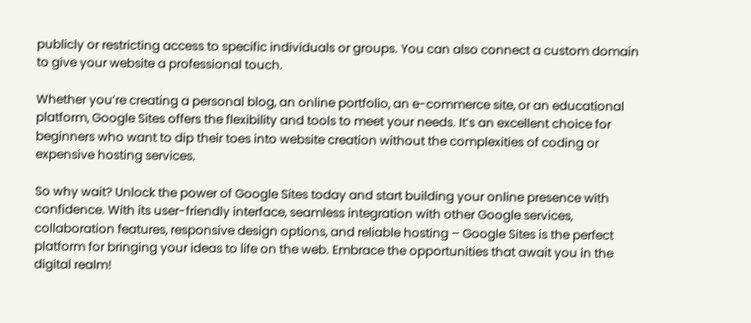publicly or restricting access to specific individuals or groups. You can also connect a custom domain to give your website a professional touch.

Whether you’re creating a personal blog, an online portfolio, an e-commerce site, or an educational platform, Google Sites offers the flexibility and tools to meet your needs. It’s an excellent choice for beginners who want to dip their toes into website creation without the complexities of coding or expensive hosting services.

So why wait? Unlock the power of Google Sites today and start building your online presence with confidence. With its user-friendly interface, seamless integration with other Google services, collaboration features, responsive design options, and reliable hosting – Google Sites is the perfect platform for bringing your ideas to life on the web. Embrace the opportunities that await you in the digital realm!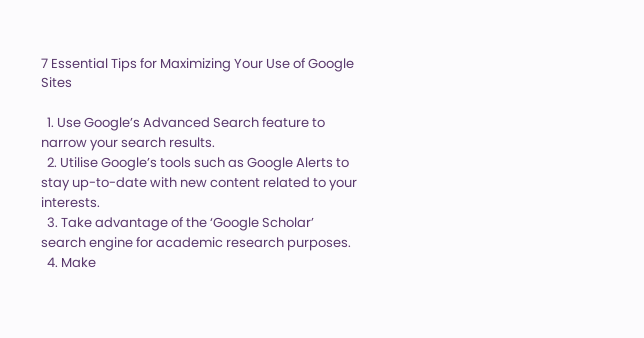7 Essential Tips for Maximizing Your Use of Google Sites

  1. Use Google’s Advanced Search feature to narrow your search results.
  2. Utilise Google’s tools such as Google Alerts to stay up-to-date with new content related to your interests.
  3. Take advantage of the ‘Google Scholar’ search engine for academic research purposes.
  4. Make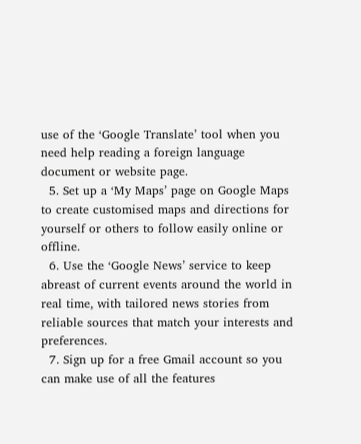use of the ‘Google Translate’ tool when you need help reading a foreign language document or website page.
  5. Set up a ‘My Maps’ page on Google Maps to create customised maps and directions for yourself or others to follow easily online or offline.
  6. Use the ‘Google News’ service to keep abreast of current events around the world in real time, with tailored news stories from reliable sources that match your interests and preferences.
  7. Sign up for a free Gmail account so you can make use of all the features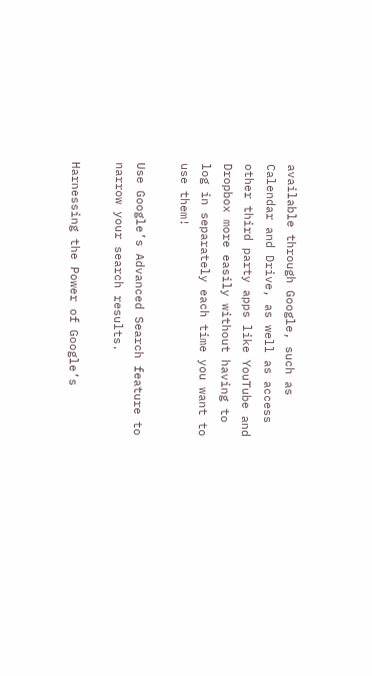available through Google, such as Calendar and Drive, as well as access other third party apps like YouTube and Dropbox more easily without having to log in separately each time you want to use them!

Use Google’s Advanced Search feature to narrow your search results.

Harnessing the Power of Google’s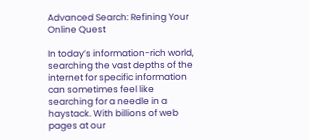Advanced Search: Refining Your Online Quest

In today’s information-rich world, searching the vast depths of the internet for specific information can sometimes feel like searching for a needle in a haystack. With billions of web pages at our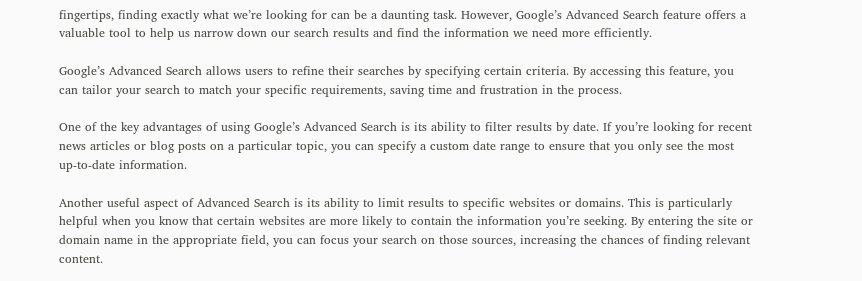fingertips, finding exactly what we’re looking for can be a daunting task. However, Google’s Advanced Search feature offers a valuable tool to help us narrow down our search results and find the information we need more efficiently.

Google’s Advanced Search allows users to refine their searches by specifying certain criteria. By accessing this feature, you can tailor your search to match your specific requirements, saving time and frustration in the process.

One of the key advantages of using Google’s Advanced Search is its ability to filter results by date. If you’re looking for recent news articles or blog posts on a particular topic, you can specify a custom date range to ensure that you only see the most up-to-date information.

Another useful aspect of Advanced Search is its ability to limit results to specific websites or domains. This is particularly helpful when you know that certain websites are more likely to contain the information you’re seeking. By entering the site or domain name in the appropriate field, you can focus your search on those sources, increasing the chances of finding relevant content.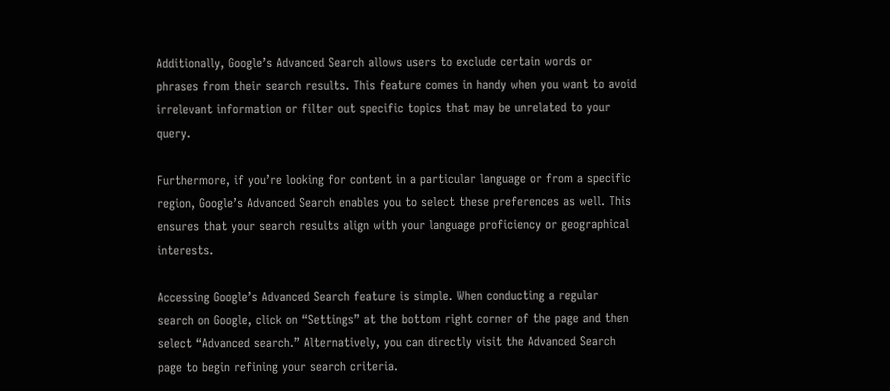Additionally, Google’s Advanced Search allows users to exclude certain words or phrases from their search results. This feature comes in handy when you want to avoid irrelevant information or filter out specific topics that may be unrelated to your query.

Furthermore, if you’re looking for content in a particular language or from a specific region, Google’s Advanced Search enables you to select these preferences as well. This ensures that your search results align with your language proficiency or geographical interests.

Accessing Google’s Advanced Search feature is simple. When conducting a regular search on Google, click on “Settings” at the bottom right corner of the page and then select “Advanced search.” Alternatively, you can directly visit the Advanced Search page to begin refining your search criteria.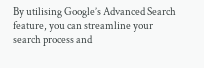By utilising Google’s Advanced Search feature, you can streamline your search process and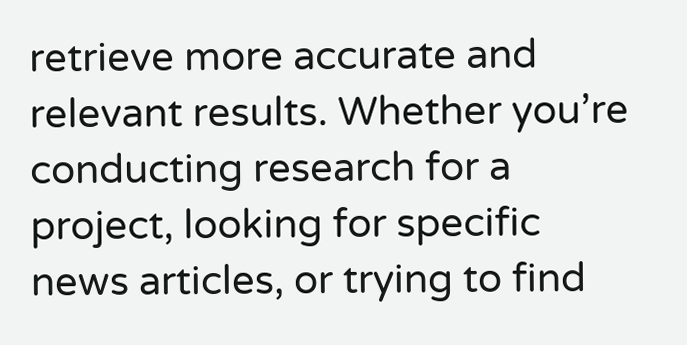retrieve more accurate and relevant results. Whether you’re conducting research for a project, looking for specific news articles, or trying to find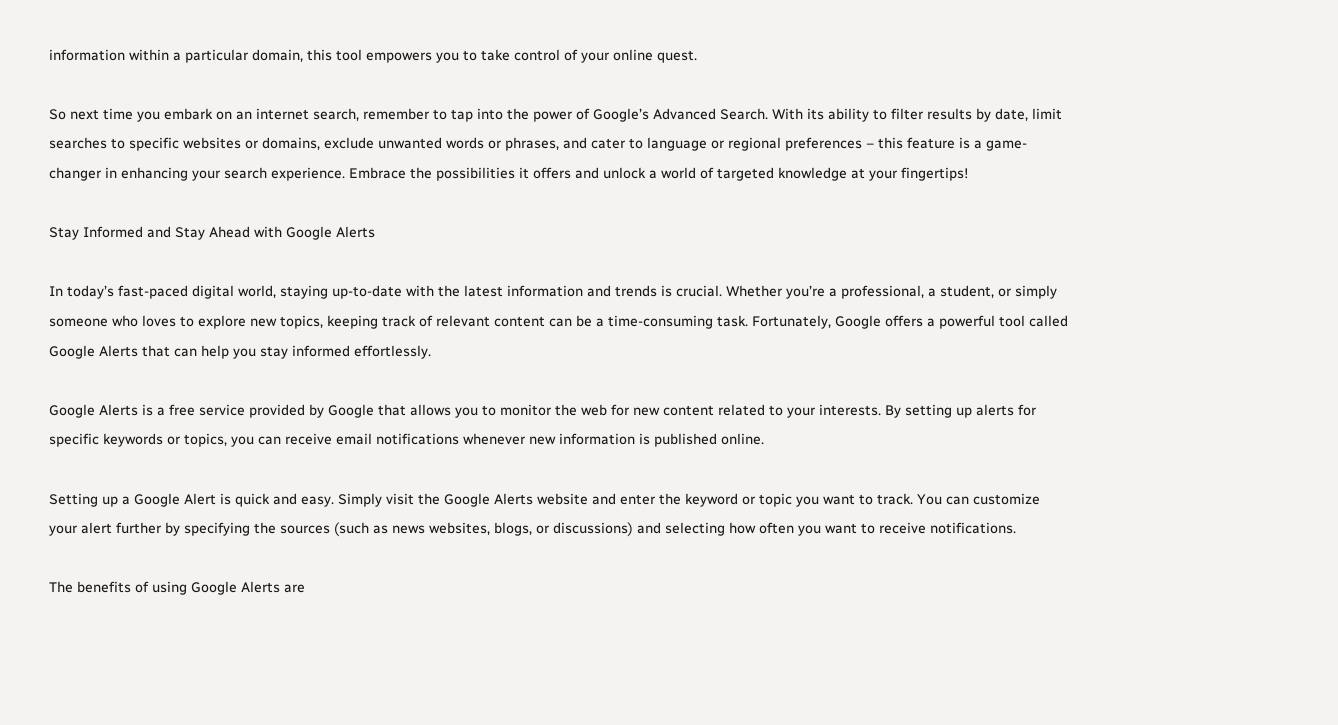information within a particular domain, this tool empowers you to take control of your online quest.

So next time you embark on an internet search, remember to tap into the power of Google’s Advanced Search. With its ability to filter results by date, limit searches to specific websites or domains, exclude unwanted words or phrases, and cater to language or regional preferences – this feature is a game-changer in enhancing your search experience. Embrace the possibilities it offers and unlock a world of targeted knowledge at your fingertips!

Stay Informed and Stay Ahead with Google Alerts

In today’s fast-paced digital world, staying up-to-date with the latest information and trends is crucial. Whether you’re a professional, a student, or simply someone who loves to explore new topics, keeping track of relevant content can be a time-consuming task. Fortunately, Google offers a powerful tool called Google Alerts that can help you stay informed effortlessly.

Google Alerts is a free service provided by Google that allows you to monitor the web for new content related to your interests. By setting up alerts for specific keywords or topics, you can receive email notifications whenever new information is published online.

Setting up a Google Alert is quick and easy. Simply visit the Google Alerts website and enter the keyword or topic you want to track. You can customize your alert further by specifying the sources (such as news websites, blogs, or discussions) and selecting how often you want to receive notifications.

The benefits of using Google Alerts are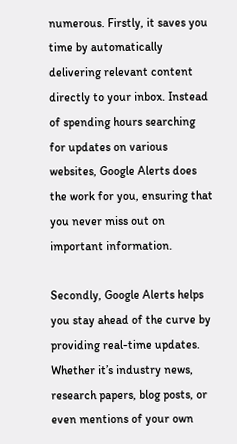numerous. Firstly, it saves you time by automatically delivering relevant content directly to your inbox. Instead of spending hours searching for updates on various websites, Google Alerts does the work for you, ensuring that you never miss out on important information.

Secondly, Google Alerts helps you stay ahead of the curve by providing real-time updates. Whether it’s industry news, research papers, blog posts, or even mentions of your own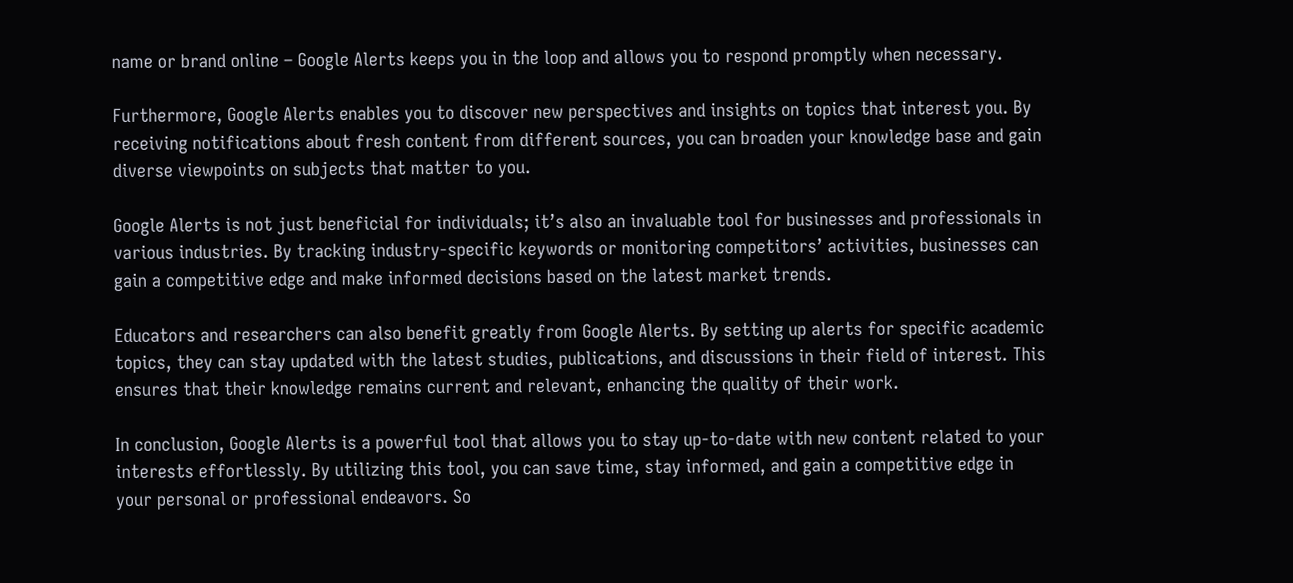name or brand online – Google Alerts keeps you in the loop and allows you to respond promptly when necessary.

Furthermore, Google Alerts enables you to discover new perspectives and insights on topics that interest you. By receiving notifications about fresh content from different sources, you can broaden your knowledge base and gain diverse viewpoints on subjects that matter to you.

Google Alerts is not just beneficial for individuals; it’s also an invaluable tool for businesses and professionals in various industries. By tracking industry-specific keywords or monitoring competitors’ activities, businesses can gain a competitive edge and make informed decisions based on the latest market trends.

Educators and researchers can also benefit greatly from Google Alerts. By setting up alerts for specific academic topics, they can stay updated with the latest studies, publications, and discussions in their field of interest. This ensures that their knowledge remains current and relevant, enhancing the quality of their work.

In conclusion, Google Alerts is a powerful tool that allows you to stay up-to-date with new content related to your interests effortlessly. By utilizing this tool, you can save time, stay informed, and gain a competitive edge in your personal or professional endeavors. So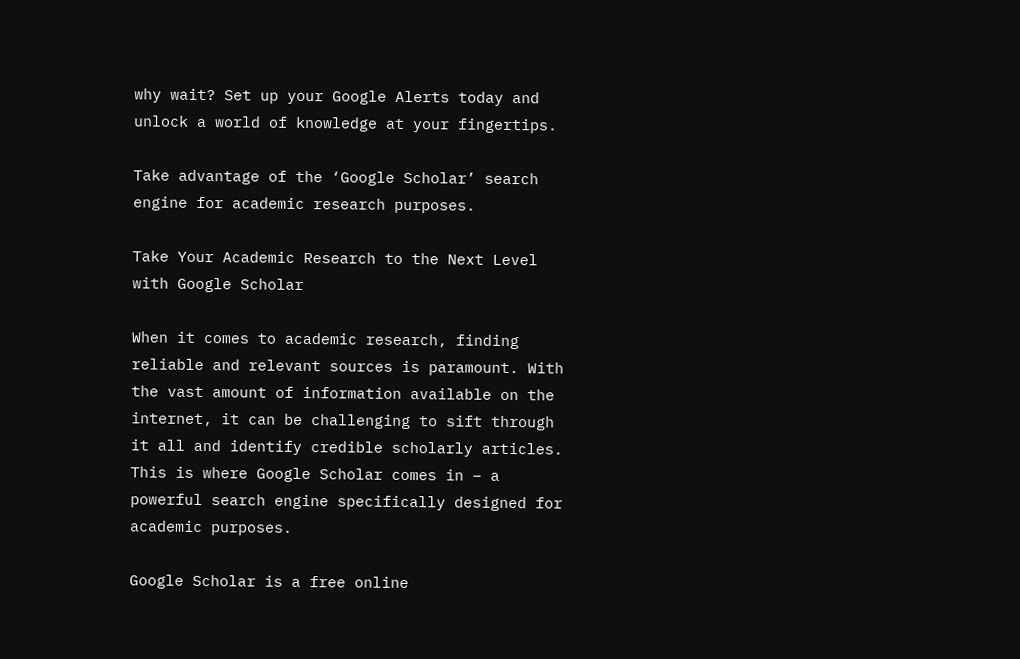why wait? Set up your Google Alerts today and unlock a world of knowledge at your fingertips.

Take advantage of the ‘Google Scholar’ search engine for academic research purposes.

Take Your Academic Research to the Next Level with Google Scholar

When it comes to academic research, finding reliable and relevant sources is paramount. With the vast amount of information available on the internet, it can be challenging to sift through it all and identify credible scholarly articles. This is where Google Scholar comes in – a powerful search engine specifically designed for academic purposes.

Google Scholar is a free online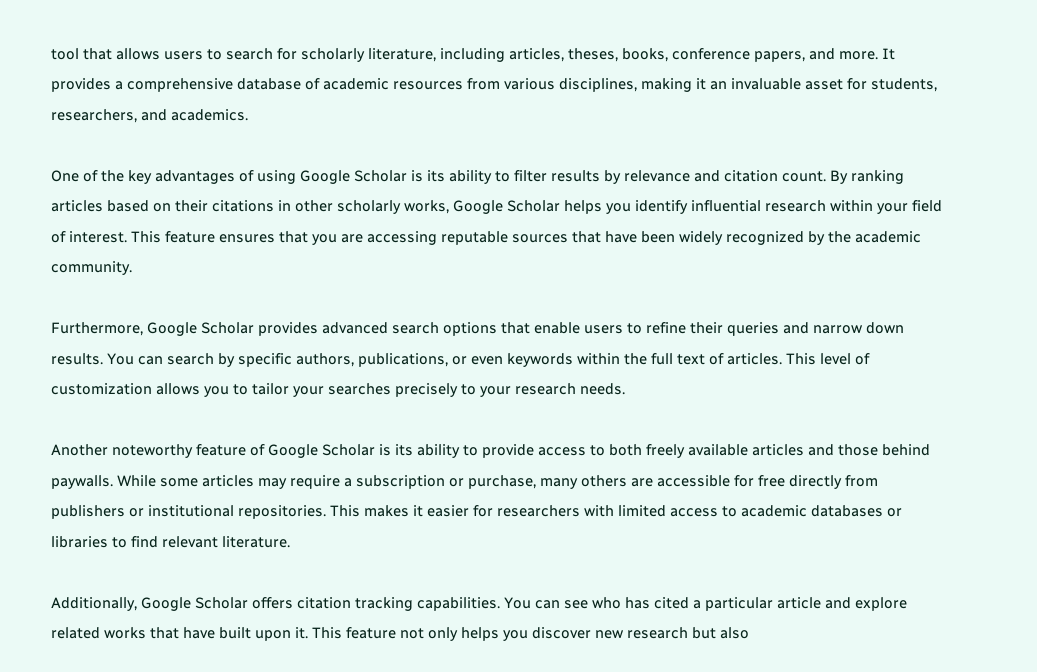tool that allows users to search for scholarly literature, including articles, theses, books, conference papers, and more. It provides a comprehensive database of academic resources from various disciplines, making it an invaluable asset for students, researchers, and academics.

One of the key advantages of using Google Scholar is its ability to filter results by relevance and citation count. By ranking articles based on their citations in other scholarly works, Google Scholar helps you identify influential research within your field of interest. This feature ensures that you are accessing reputable sources that have been widely recognized by the academic community.

Furthermore, Google Scholar provides advanced search options that enable users to refine their queries and narrow down results. You can search by specific authors, publications, or even keywords within the full text of articles. This level of customization allows you to tailor your searches precisely to your research needs.

Another noteworthy feature of Google Scholar is its ability to provide access to both freely available articles and those behind paywalls. While some articles may require a subscription or purchase, many others are accessible for free directly from publishers or institutional repositories. This makes it easier for researchers with limited access to academic databases or libraries to find relevant literature.

Additionally, Google Scholar offers citation tracking capabilities. You can see who has cited a particular article and explore related works that have built upon it. This feature not only helps you discover new research but also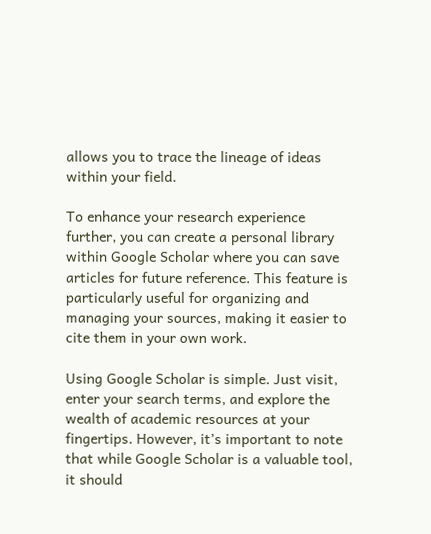allows you to trace the lineage of ideas within your field.

To enhance your research experience further, you can create a personal library within Google Scholar where you can save articles for future reference. This feature is particularly useful for organizing and managing your sources, making it easier to cite them in your own work.

Using Google Scholar is simple. Just visit, enter your search terms, and explore the wealth of academic resources at your fingertips. However, it’s important to note that while Google Scholar is a valuable tool, it should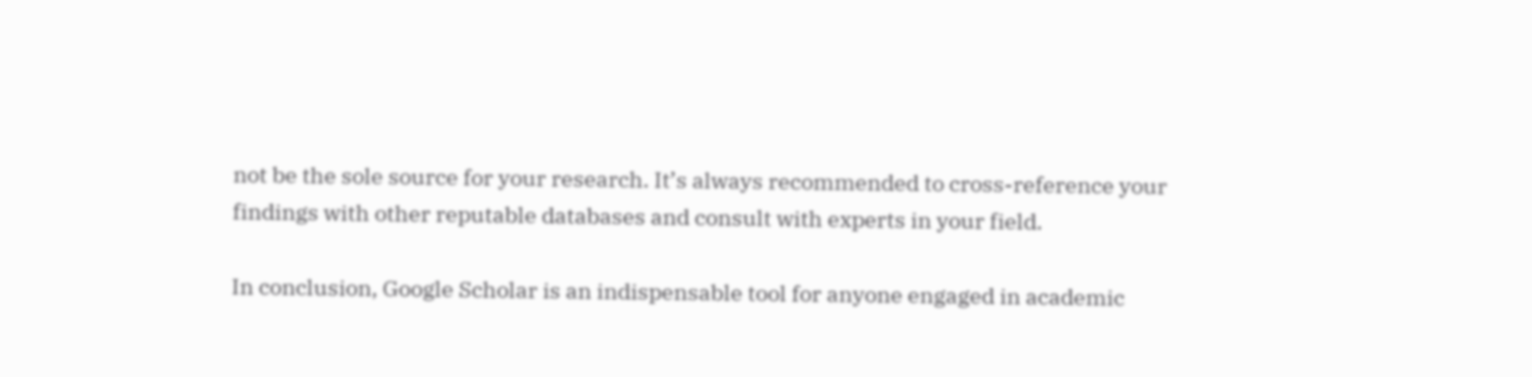not be the sole source for your research. It’s always recommended to cross-reference your findings with other reputable databases and consult with experts in your field.

In conclusion, Google Scholar is an indispensable tool for anyone engaged in academic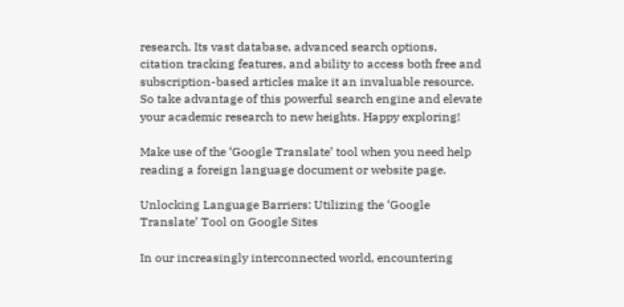research. Its vast database, advanced search options, citation tracking features, and ability to access both free and subscription-based articles make it an invaluable resource. So take advantage of this powerful search engine and elevate your academic research to new heights. Happy exploring!

Make use of the ‘Google Translate’ tool when you need help reading a foreign language document or website page.

Unlocking Language Barriers: Utilizing the ‘Google Translate’ Tool on Google Sites

In our increasingly interconnected world, encountering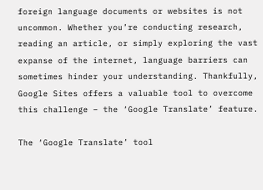foreign language documents or websites is not uncommon. Whether you’re conducting research, reading an article, or simply exploring the vast expanse of the internet, language barriers can sometimes hinder your understanding. Thankfully, Google Sites offers a valuable tool to overcome this challenge – the ‘Google Translate’ feature.

The ‘Google Translate’ tool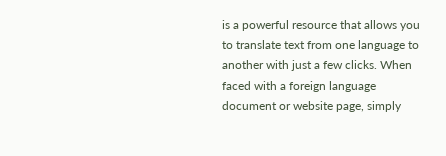is a powerful resource that allows you to translate text from one language to another with just a few clicks. When faced with a foreign language document or website page, simply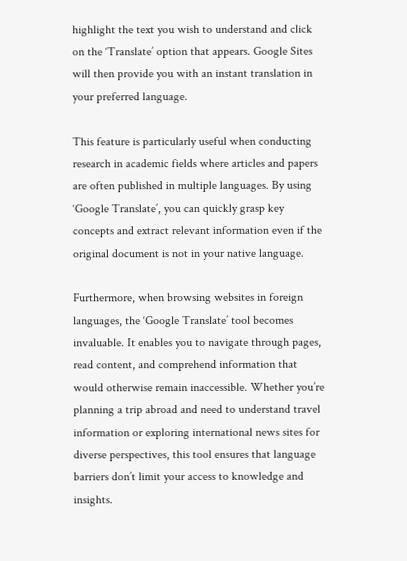highlight the text you wish to understand and click on the ‘Translate’ option that appears. Google Sites will then provide you with an instant translation in your preferred language.

This feature is particularly useful when conducting research in academic fields where articles and papers are often published in multiple languages. By using ‘Google Translate’, you can quickly grasp key concepts and extract relevant information even if the original document is not in your native language.

Furthermore, when browsing websites in foreign languages, the ‘Google Translate’ tool becomes invaluable. It enables you to navigate through pages, read content, and comprehend information that would otherwise remain inaccessible. Whether you’re planning a trip abroad and need to understand travel information or exploring international news sites for diverse perspectives, this tool ensures that language barriers don’t limit your access to knowledge and insights.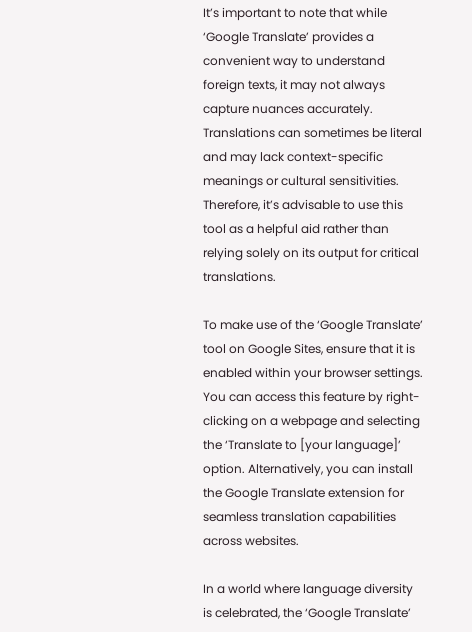It’s important to note that while ‘Google Translate’ provides a convenient way to understand foreign texts, it may not always capture nuances accurately. Translations can sometimes be literal and may lack context-specific meanings or cultural sensitivities. Therefore, it’s advisable to use this tool as a helpful aid rather than relying solely on its output for critical translations.

To make use of the ‘Google Translate’ tool on Google Sites, ensure that it is enabled within your browser settings. You can access this feature by right-clicking on a webpage and selecting the ‘Translate to [your language]’ option. Alternatively, you can install the Google Translate extension for seamless translation capabilities across websites.

In a world where language diversity is celebrated, the ‘Google Translate’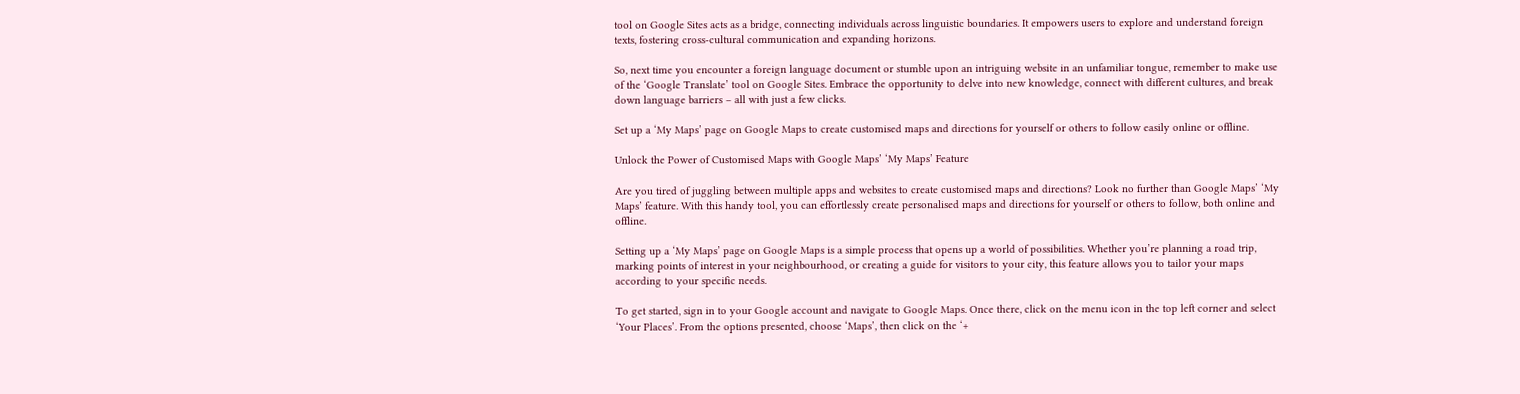tool on Google Sites acts as a bridge, connecting individuals across linguistic boundaries. It empowers users to explore and understand foreign texts, fostering cross-cultural communication and expanding horizons.

So, next time you encounter a foreign language document or stumble upon an intriguing website in an unfamiliar tongue, remember to make use of the ‘Google Translate’ tool on Google Sites. Embrace the opportunity to delve into new knowledge, connect with different cultures, and break down language barriers – all with just a few clicks.

Set up a ‘My Maps’ page on Google Maps to create customised maps and directions for yourself or others to follow easily online or offline.

Unlock the Power of Customised Maps with Google Maps’ ‘My Maps’ Feature

Are you tired of juggling between multiple apps and websites to create customised maps and directions? Look no further than Google Maps’ ‘My Maps’ feature. With this handy tool, you can effortlessly create personalised maps and directions for yourself or others to follow, both online and offline.

Setting up a ‘My Maps’ page on Google Maps is a simple process that opens up a world of possibilities. Whether you’re planning a road trip, marking points of interest in your neighbourhood, or creating a guide for visitors to your city, this feature allows you to tailor your maps according to your specific needs.

To get started, sign in to your Google account and navigate to Google Maps. Once there, click on the menu icon in the top left corner and select ‘Your Places’. From the options presented, choose ‘Maps’, then click on the ‘+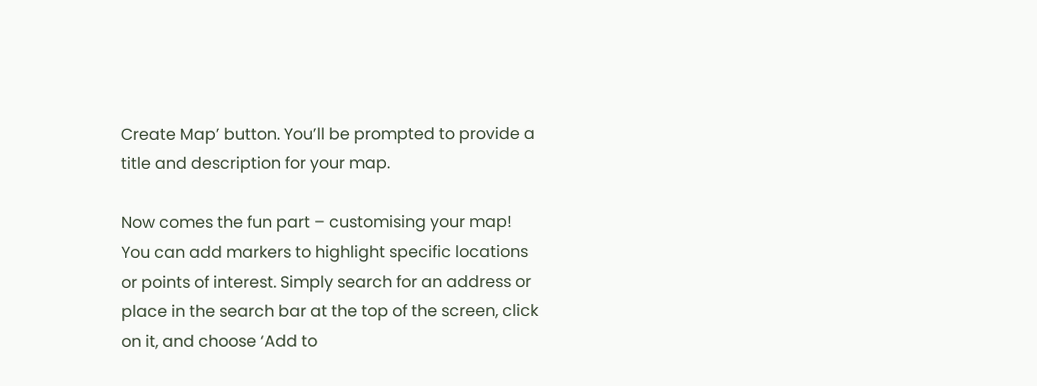Create Map’ button. You’ll be prompted to provide a title and description for your map.

Now comes the fun part – customising your map! You can add markers to highlight specific locations or points of interest. Simply search for an address or place in the search bar at the top of the screen, click on it, and choose ‘Add to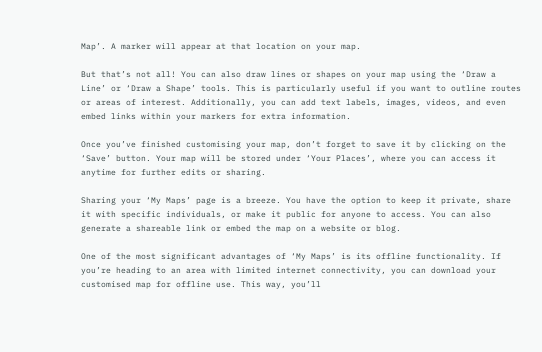Map’. A marker will appear at that location on your map.

But that’s not all! You can also draw lines or shapes on your map using the ‘Draw a Line’ or ‘Draw a Shape’ tools. This is particularly useful if you want to outline routes or areas of interest. Additionally, you can add text labels, images, videos, and even embed links within your markers for extra information.

Once you’ve finished customising your map, don’t forget to save it by clicking on the ‘Save’ button. Your map will be stored under ‘Your Places’, where you can access it anytime for further edits or sharing.

Sharing your ‘My Maps’ page is a breeze. You have the option to keep it private, share it with specific individuals, or make it public for anyone to access. You can also generate a shareable link or embed the map on a website or blog.

One of the most significant advantages of ‘My Maps’ is its offline functionality. If you’re heading to an area with limited internet connectivity, you can download your customised map for offline use. This way, you’ll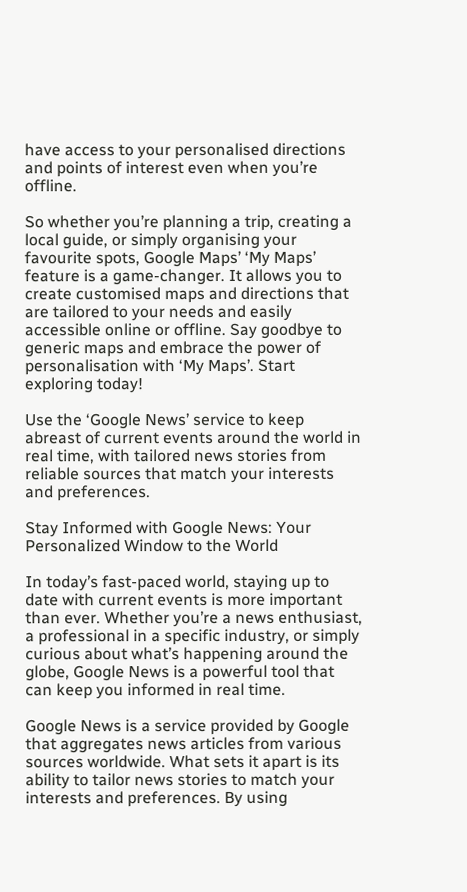have access to your personalised directions and points of interest even when you’re offline.

So whether you’re planning a trip, creating a local guide, or simply organising your favourite spots, Google Maps’ ‘My Maps’ feature is a game-changer. It allows you to create customised maps and directions that are tailored to your needs and easily accessible online or offline. Say goodbye to generic maps and embrace the power of personalisation with ‘My Maps’. Start exploring today!

Use the ‘Google News’ service to keep abreast of current events around the world in real time, with tailored news stories from reliable sources that match your interests and preferences.

Stay Informed with Google News: Your Personalized Window to the World

In today’s fast-paced world, staying up to date with current events is more important than ever. Whether you’re a news enthusiast, a professional in a specific industry, or simply curious about what’s happening around the globe, Google News is a powerful tool that can keep you informed in real time.

Google News is a service provided by Google that aggregates news articles from various sources worldwide. What sets it apart is its ability to tailor news stories to match your interests and preferences. By using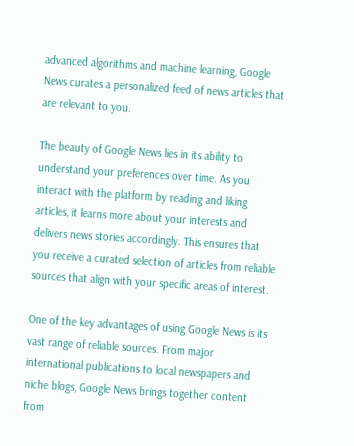advanced algorithms and machine learning, Google News curates a personalized feed of news articles that are relevant to you.

The beauty of Google News lies in its ability to understand your preferences over time. As you interact with the platform by reading and liking articles, it learns more about your interests and delivers news stories accordingly. This ensures that you receive a curated selection of articles from reliable sources that align with your specific areas of interest.

One of the key advantages of using Google News is its vast range of reliable sources. From major international publications to local newspapers and niche blogs, Google News brings together content from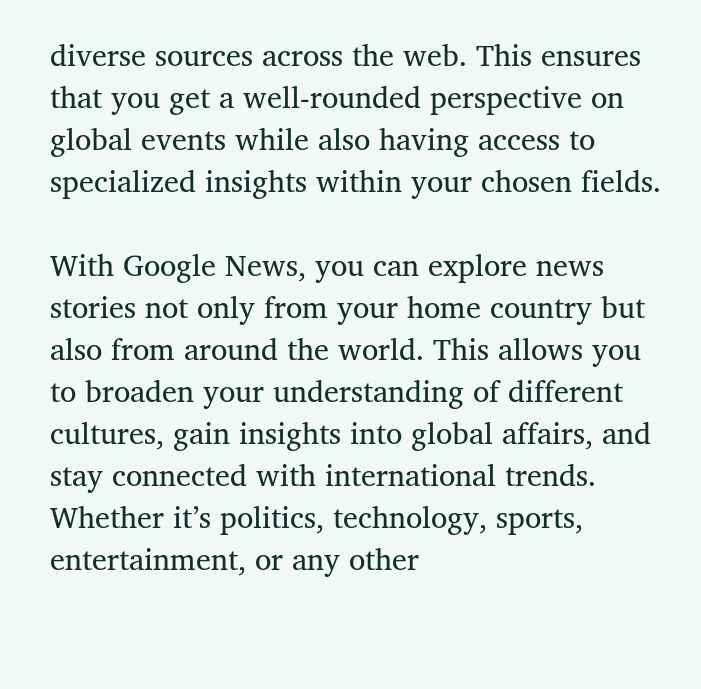diverse sources across the web. This ensures that you get a well-rounded perspective on global events while also having access to specialized insights within your chosen fields.

With Google News, you can explore news stories not only from your home country but also from around the world. This allows you to broaden your understanding of different cultures, gain insights into global affairs, and stay connected with international trends. Whether it’s politics, technology, sports, entertainment, or any other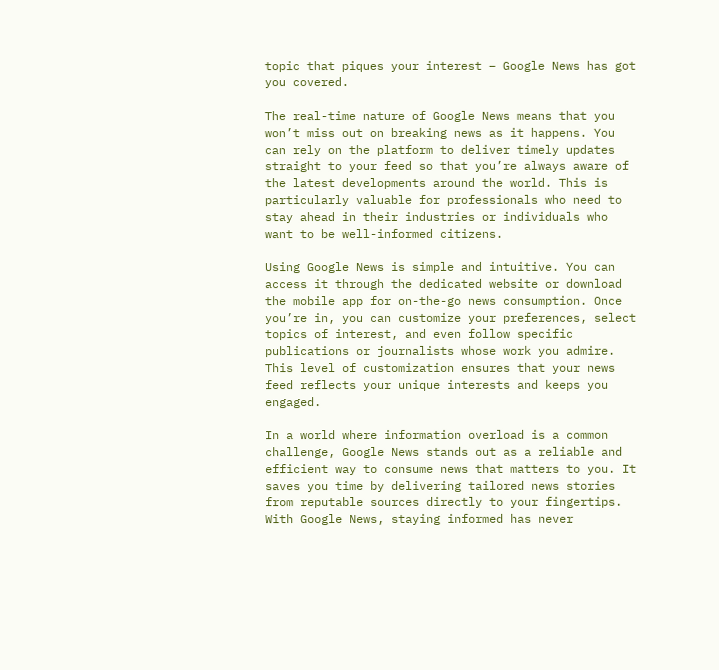topic that piques your interest – Google News has got you covered.

The real-time nature of Google News means that you won’t miss out on breaking news as it happens. You can rely on the platform to deliver timely updates straight to your feed so that you’re always aware of the latest developments around the world. This is particularly valuable for professionals who need to stay ahead in their industries or individuals who want to be well-informed citizens.

Using Google News is simple and intuitive. You can access it through the dedicated website or download the mobile app for on-the-go news consumption. Once you’re in, you can customize your preferences, select topics of interest, and even follow specific publications or journalists whose work you admire. This level of customization ensures that your news feed reflects your unique interests and keeps you engaged.

In a world where information overload is a common challenge, Google News stands out as a reliable and efficient way to consume news that matters to you. It saves you time by delivering tailored news stories from reputable sources directly to your fingertips. With Google News, staying informed has never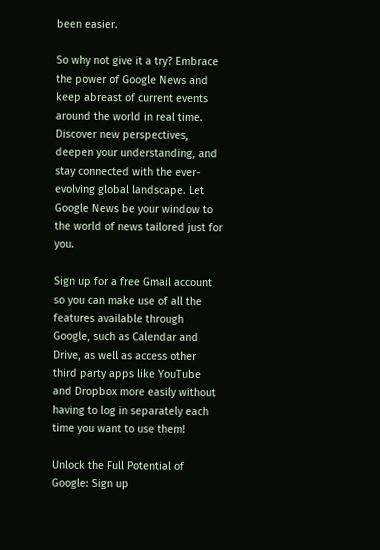been easier.

So why not give it a try? Embrace the power of Google News and keep abreast of current events around the world in real time. Discover new perspectives, deepen your understanding, and stay connected with the ever-evolving global landscape. Let Google News be your window to the world of news tailored just for you.

Sign up for a free Gmail account so you can make use of all the features available through Google, such as Calendar and Drive, as well as access other third party apps like YouTube and Dropbox more easily without having to log in separately each time you want to use them!

Unlock the Full Potential of Google: Sign up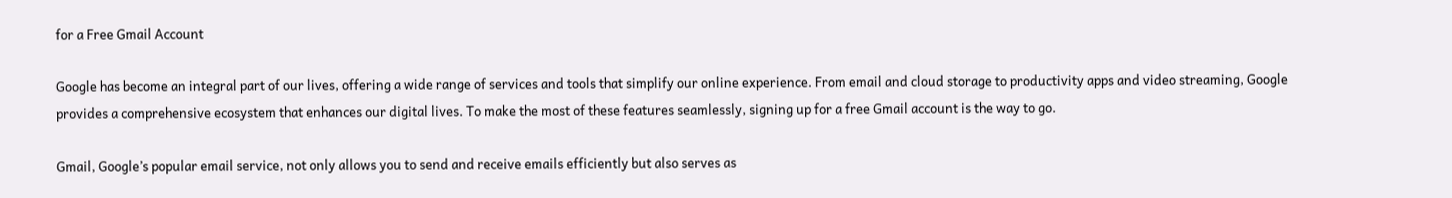for a Free Gmail Account

Google has become an integral part of our lives, offering a wide range of services and tools that simplify our online experience. From email and cloud storage to productivity apps and video streaming, Google provides a comprehensive ecosystem that enhances our digital lives. To make the most of these features seamlessly, signing up for a free Gmail account is the way to go.

Gmail, Google’s popular email service, not only allows you to send and receive emails efficiently but also serves as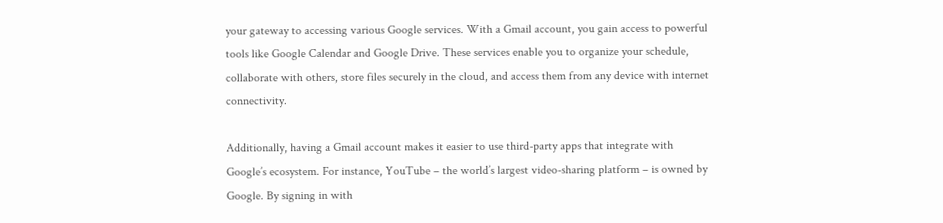your gateway to accessing various Google services. With a Gmail account, you gain access to powerful tools like Google Calendar and Google Drive. These services enable you to organize your schedule, collaborate with others, store files securely in the cloud, and access them from any device with internet connectivity.

Additionally, having a Gmail account makes it easier to use third-party apps that integrate with Google’s ecosystem. For instance, YouTube – the world’s largest video-sharing platform – is owned by Google. By signing in with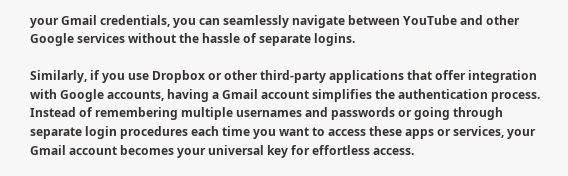your Gmail credentials, you can seamlessly navigate between YouTube and other Google services without the hassle of separate logins.

Similarly, if you use Dropbox or other third-party applications that offer integration with Google accounts, having a Gmail account simplifies the authentication process. Instead of remembering multiple usernames and passwords or going through separate login procedures each time you want to access these apps or services, your Gmail account becomes your universal key for effortless access.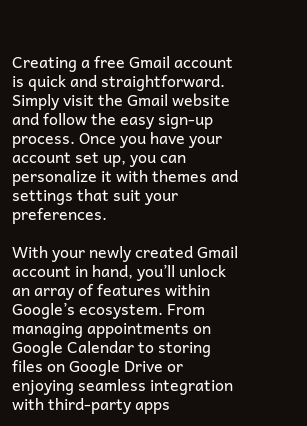Creating a free Gmail account is quick and straightforward. Simply visit the Gmail website and follow the easy sign-up process. Once you have your account set up, you can personalize it with themes and settings that suit your preferences.

With your newly created Gmail account in hand, you’ll unlock an array of features within Google’s ecosystem. From managing appointments on Google Calendar to storing files on Google Drive or enjoying seamless integration with third-party apps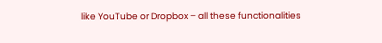like YouTube or Dropbox – all these functionalities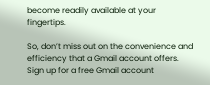become readily available at your fingertips.

So, don’t miss out on the convenience and efficiency that a Gmail account offers. Sign up for a free Gmail account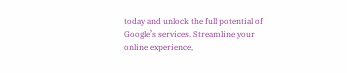today and unlock the full potential of Google’s services. Streamline your online experience,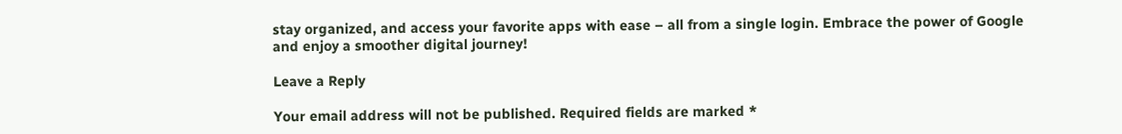stay organized, and access your favorite apps with ease – all from a single login. Embrace the power of Google and enjoy a smoother digital journey!

Leave a Reply

Your email address will not be published. Required fields are marked *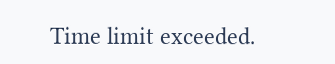Time limit exceeded.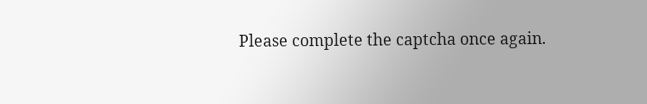Please complete the captcha once again.